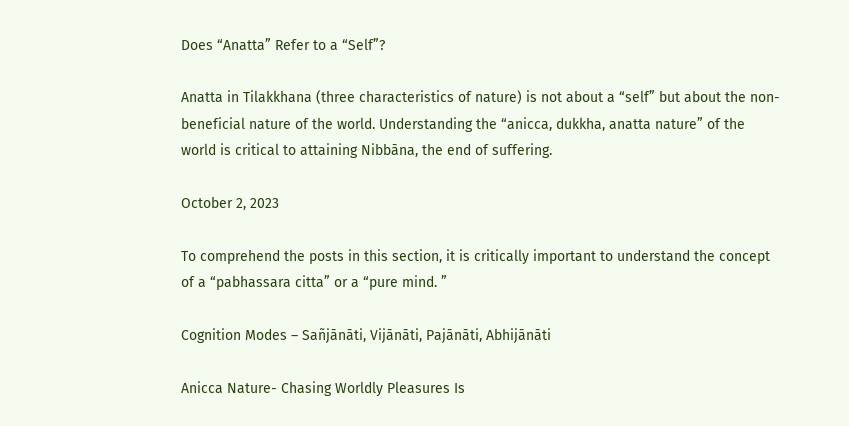Does “Anatta” Refer to a “Self”?

Anatta in Tilakkhana (three characteristics of nature) is not about a “self” but about the non-beneficial nature of the world. Understanding the “anicca, dukkha, anatta nature” of the world is critical to attaining Nibbāna, the end of suffering.

October 2, 2023

To comprehend the posts in this section, it is critically important to understand the concept of a “pabhassara citta” or a “pure mind. ”

Cognition Modes – Sañjānāti, Vijānāti, Pajānāti, Abhijānāti

Anicca Nature- Chasing Worldly Pleasures Is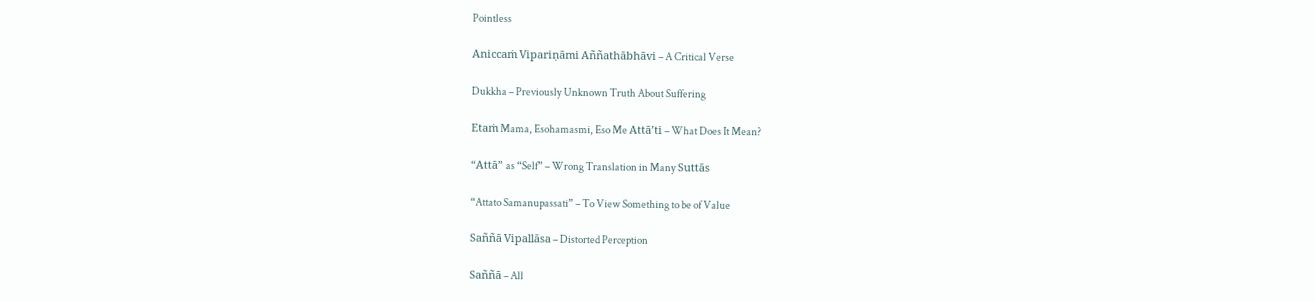Pointless

Aniccaṁ Vipariṇāmi Aññathābhāvi – A Critical Verse

Dukkha – Previously Unknown Truth About Suffering

Etaṁ Mama, Esohamasmi, Eso Me Attā’ti – What Does It Mean?

“Attā” as “Self” – Wrong Translation in Many Suttās

“Attato Samanupassati” – To View Something to be of Value

Saññā Vipallāsa – Distorted Perception

Saññā – All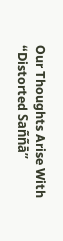Our Thoughts Arise With “Distorted Saññā”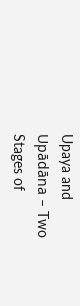Upaya and Upādāna – Two Stages of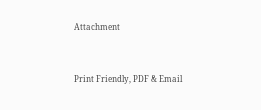Attachment


Print Friendly, PDF & Email